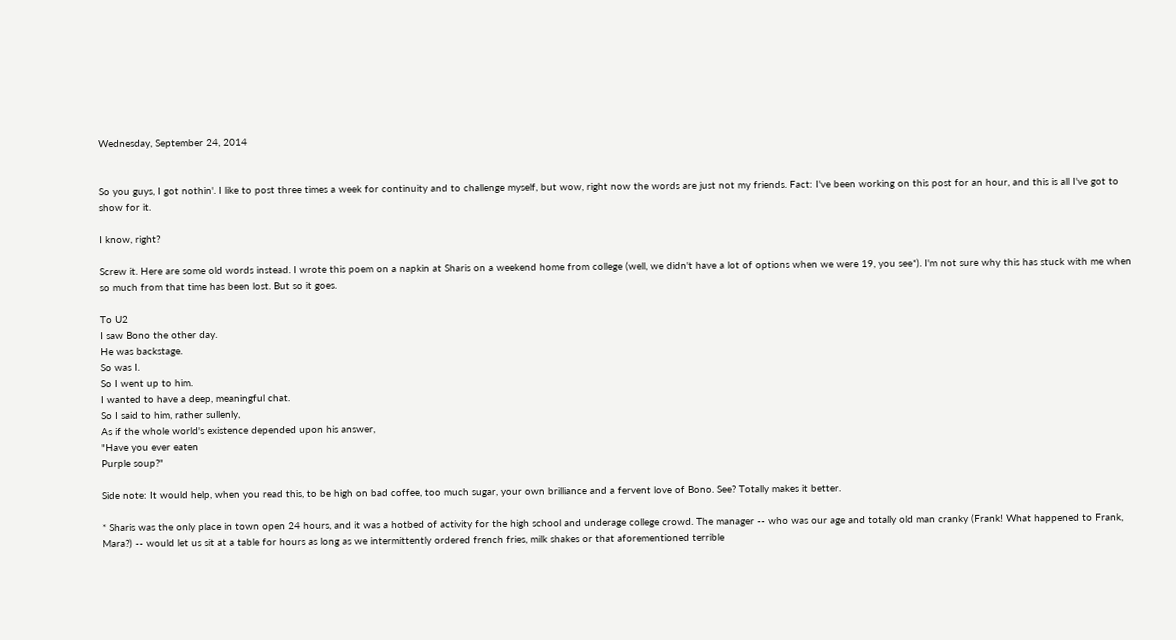Wednesday, September 24, 2014


So you guys, I got nothin'. I like to post three times a week for continuity and to challenge myself, but wow, right now the words are just not my friends. Fact: I've been working on this post for an hour, and this is all I've got to show for it.

I know, right?

Screw it. Here are some old words instead. I wrote this poem on a napkin at Sharis on a weekend home from college (well, we didn't have a lot of options when we were 19, you see*). I'm not sure why this has stuck with me when so much from that time has been lost. But so it goes.

To U2
I saw Bono the other day.
He was backstage.
So was I.
So I went up to him.
I wanted to have a deep, meaningful chat.
So I said to him, rather sullenly,
As if the whole world's existence depended upon his answer,
"Have you ever eaten
Purple soup?"

Side note: It would help, when you read this, to be high on bad coffee, too much sugar, your own brilliance and a fervent love of Bono. See? Totally makes it better.

* Sharis was the only place in town open 24 hours, and it was a hotbed of activity for the high school and underage college crowd. The manager -- who was our age and totally old man cranky (Frank! What happened to Frank, Mara?) -- would let us sit at a table for hours as long as we intermittently ordered french fries, milk shakes or that aforementioned terrible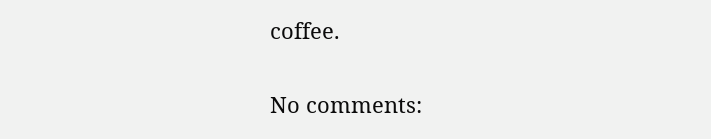coffee.

No comments: